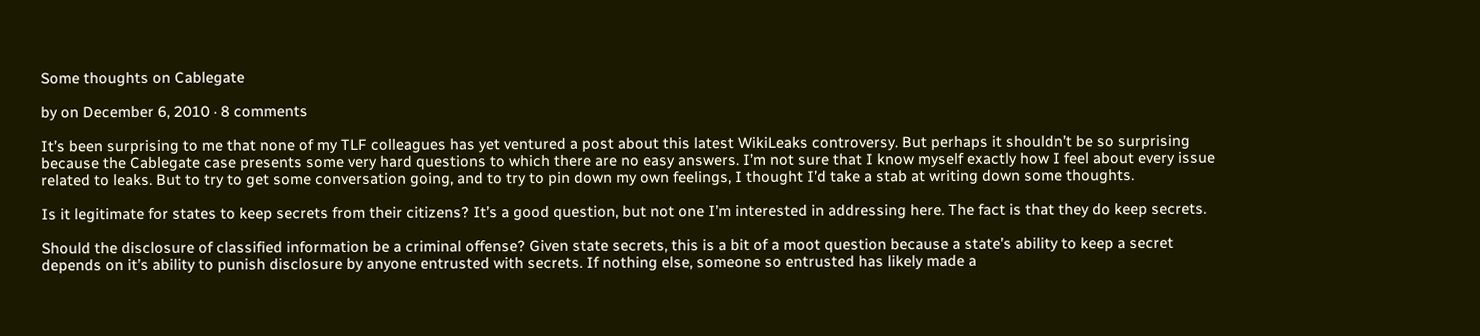Some thoughts on Cablegate

by on December 6, 2010 · 8 comments

It’s been surprising to me that none of my TLF colleagues has yet ventured a post about this latest WikiLeaks controversy. But perhaps it shouldn’t be so surprising because the Cablegate case presents some very hard questions to which there are no easy answers. I’m not sure that I know myself exactly how I feel about every issue related to leaks. But to try to get some conversation going, and to try to pin down my own feelings, I thought I’d take a stab at writing down some thoughts.

Is it legitimate for states to keep secrets from their citizens? It’s a good question, but not one I’m interested in addressing here. The fact is that they do keep secrets.

Should the disclosure of classified information be a criminal offense? Given state secrets, this is a bit of a moot question because a state’s ability to keep a secret depends on it’s ability to punish disclosure by anyone entrusted with secrets. If nothing else, someone so entrusted has likely made a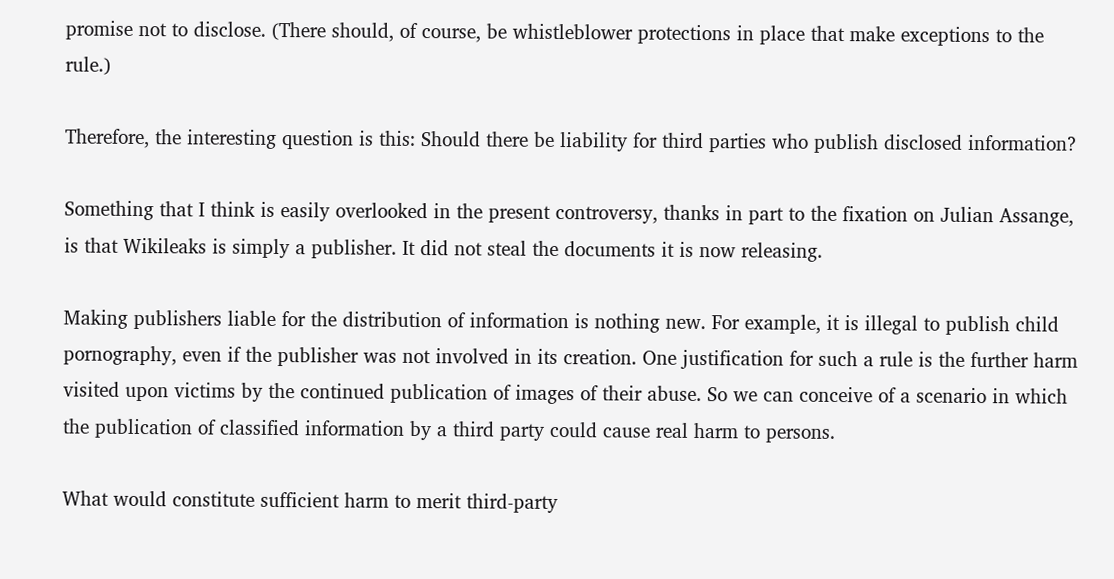promise not to disclose. (There should, of course, be whistleblower protections in place that make exceptions to the rule.)

Therefore, the interesting question is this: Should there be liability for third parties who publish disclosed information?

Something that I think is easily overlooked in the present controversy, thanks in part to the fixation on Julian Assange, is that Wikileaks is simply a publisher. It did not steal the documents it is now releasing.

Making publishers liable for the distribution of information is nothing new. For example, it is illegal to publish child pornography, even if the publisher was not involved in its creation. One justification for such a rule is the further harm visited upon victims by the continued publication of images of their abuse. So we can conceive of a scenario in which the publication of classified information by a third party could cause real harm to persons.

What would constitute sufficient harm to merit third-party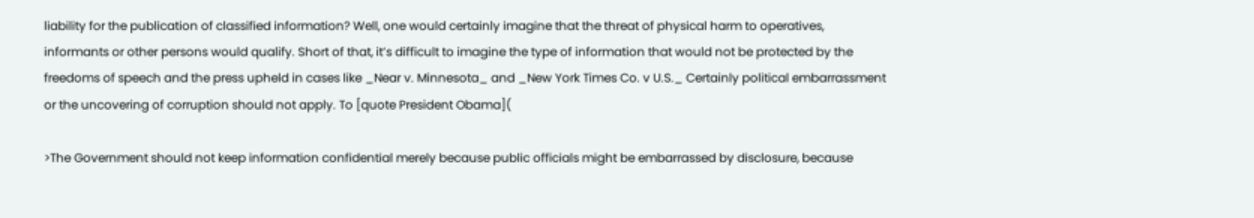liability for the publication of classified information? Well, one would certainly imagine that the threat of physical harm to operatives, informants or other persons would qualify. Short of that, it’s difficult to imagine the type of information that would not be protected by the freedoms of speech and the press upheld in cases like _Near v. Minnesota_ and _New York Times Co. v U.S._ Certainly political embarrassment or the uncovering of corruption should not apply. To [quote President Obama](

>The Government should not keep information confidential merely because public officials might be embarrassed by disclosure, because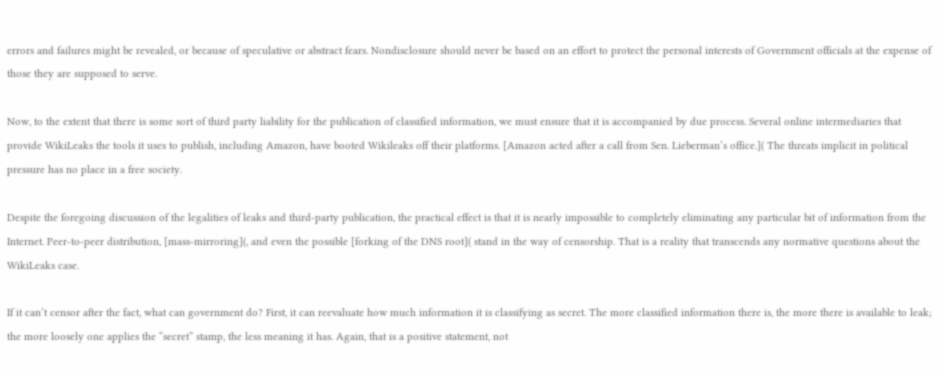errors and failures might be revealed, or because of speculative or abstract fears. Nondisclosure should never be based on an effort to protect the personal interests of Government officials at the expense of those they are supposed to serve.

Now, to the extent that there is some sort of third party liability for the publication of classified information, we must ensure that it is accompanied by due process. Several online intermediaries that provide WikiLeaks the tools it uses to publish, including Amazon, have booted Wikileaks off their platforms. [Amazon acted after a call from Sen. Lieberman’s office.]( The threats implicit in political pressure has no place in a free society.

Despite the foregoing discussion of the legalities of leaks and third-party publication, the practical effect is that it is nearly impossible to completely eliminating any particular bit of information from the Internet. Peer-to-peer distribution, [mass-mirroring](, and even the possible [forking of the DNS root]( stand in the way of censorship. That is a reality that transcends any normative questions about the WikiLeaks case.

If it can’t censor after the fact, what can government do? First, it can reevaluate how much information it is classifying as secret. The more classified information there is, the more there is available to leak; the more loosely one applies the “secret” stamp, the less meaning it has. Again, that is a positive statement, not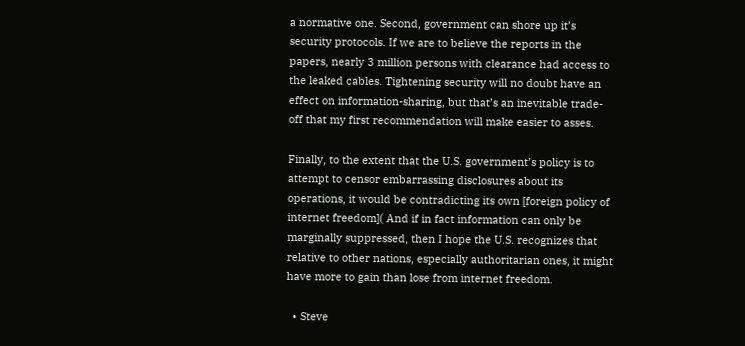a normative one. Second, government can shore up it’s security protocols. If we are to believe the reports in the papers, nearly 3 million persons with clearance had access to the leaked cables. Tightening security will no doubt have an effect on information-sharing, but that’s an inevitable trade-off that my first recommendation will make easier to asses.

Finally, to the extent that the U.S. government’s policy is to attempt to censor embarrassing disclosures about its operations, it would be contradicting its own [foreign policy of internet freedom]( And if in fact information can only be marginally suppressed, then I hope the U.S. recognizes that relative to other nations, especially authoritarian ones, it might have more to gain than lose from internet freedom.

  • Steve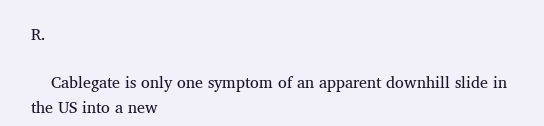R.

    Cablegate is only one symptom of an apparent downhill slide in the US into a new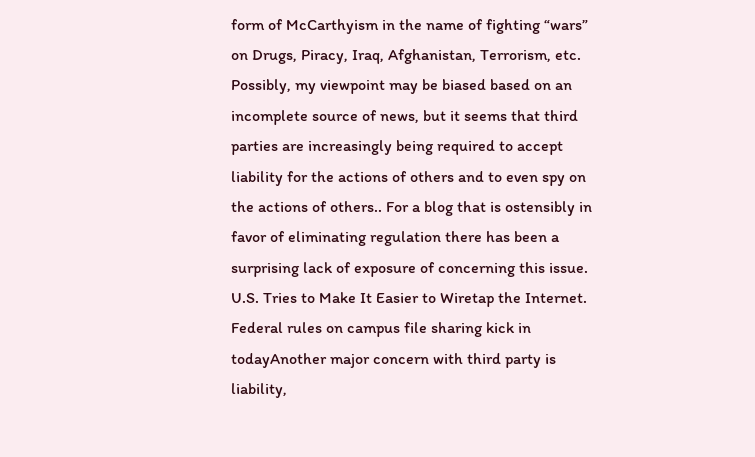form of McCarthyism in the name of fighting “wars” on Drugs, Piracy, Iraq, Afghanistan, Terrorism, etc. Possibly, my viewpoint may be biased based on an incomplete source of news, but it seems that third parties are increasingly being required to accept liability for the actions of others and to even spy on the actions of others.. For a blog that is ostensibly in favor of eliminating regulation there has been a surprising lack of exposure of concerning this issue. U.S. Tries to Make It Easier to Wiretap the Internet. Federal rules on campus file sharing kick in todayAnother major concern with third party is liability,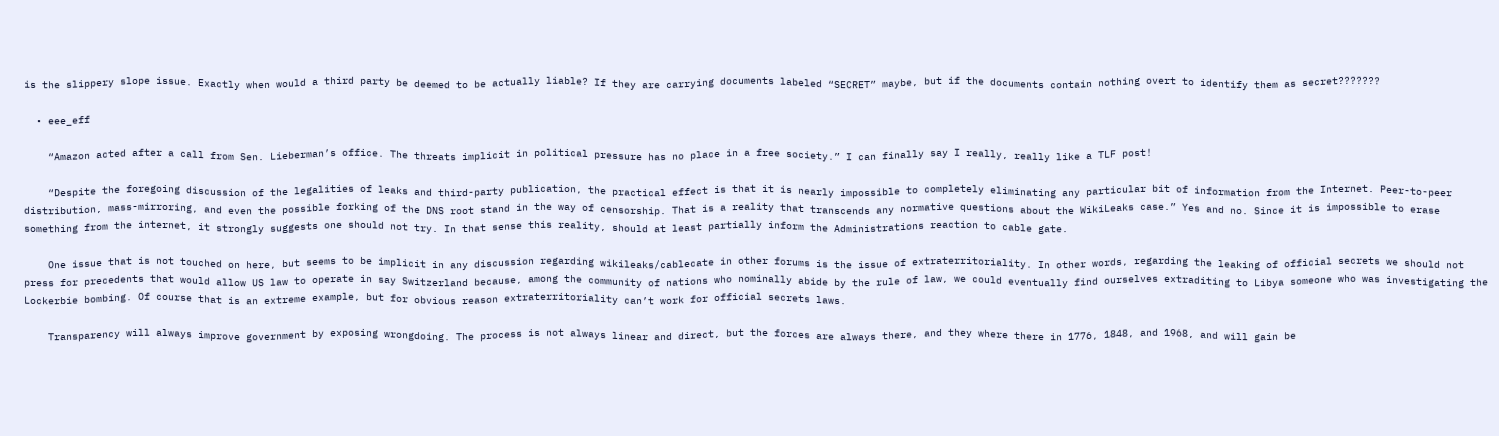is the slippery slope issue. Exactly when would a third party be deemed to be actually liable? If they are carrying documents labeled “SECRET” maybe, but if the documents contain nothing overt to identify them as secret???????

  • eee_eff

    “Amazon acted after a call from Sen. Lieberman’s office. The threats implicit in political pressure has no place in a free society.” I can finally say I really, really like a TLF post!

    “Despite the foregoing discussion of the legalities of leaks and third-party publication, the practical effect is that it is nearly impossible to completely eliminating any particular bit of information from the Internet. Peer-to-peer distribution, mass-mirroring, and even the possible forking of the DNS root stand in the way of censorship. That is a reality that transcends any normative questions about the WikiLeaks case.” Yes and no. Since it is impossible to erase something from the internet, it strongly suggests one should not try. In that sense this reality, should at least partially inform the Administrations reaction to cable gate.

    One issue that is not touched on here, but seems to be implicit in any discussion regarding wikileaks/cablecate in other forums is the issue of extraterritoriality. In other words, regarding the leaking of official secrets we should not press for precedents that would allow US law to operate in say Switzerland because, among the community of nations who nominally abide by the rule of law, we could eventually find ourselves extraditing to Libya someone who was investigating the Lockerbie bombing. Of course that is an extreme example, but for obvious reason extraterritoriality can’t work for official secrets laws.

    Transparency will always improve government by exposing wrongdoing. The process is not always linear and direct, but the forces are always there, and they where there in 1776, 1848, and 1968, and will gain be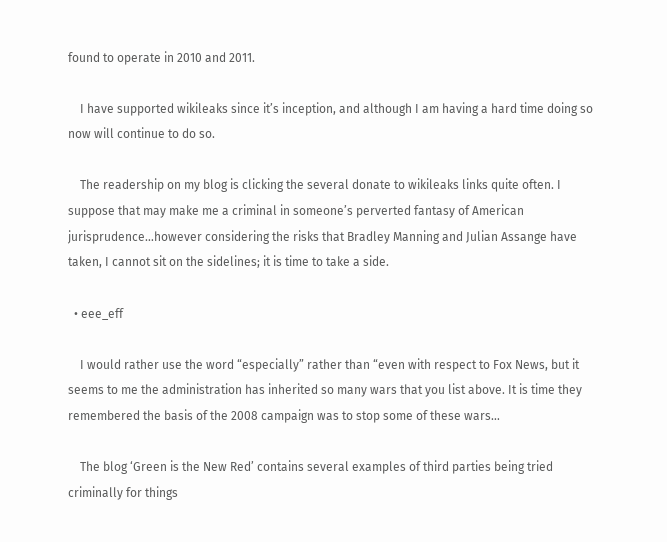found to operate in 2010 and 2011.

    I have supported wikileaks since it’s inception, and although I am having a hard time doing so now will continue to do so.

    The readership on my blog is clicking the several donate to wikileaks links quite often. I suppose that may make me a criminal in someone’s perverted fantasy of American jurisprudence…however considering the risks that Bradley Manning and Julian Assange have taken, I cannot sit on the sidelines; it is time to take a side.

  • eee_eff

    I would rather use the word “especially” rather than “even with respect to Fox News, but it seems to me the administration has inherited so many wars that you list above. It is time they remembered the basis of the 2008 campaign was to stop some of these wars…

    The blog ‘Green is the New Red’ contains several examples of third parties being tried criminally for things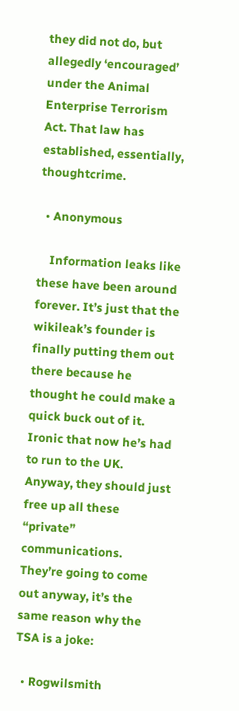they did not do, but allegedly ‘encouraged’ under the Animal Enterprise Terrorism Act. That law has established, essentially, thoughtcrime.

  • Anonymous

    Information leaks like these have been around forever. It’s just that the wikileak’s founder is finally putting them out there because he thought he could make a quick buck out of it. Ironic that now he’s had to run to the UK. Anyway, they should just free up all these “private” communications. They’re going to come out anyway, it’s the same reason why the TSA is a joke:

  • Rogwilsmith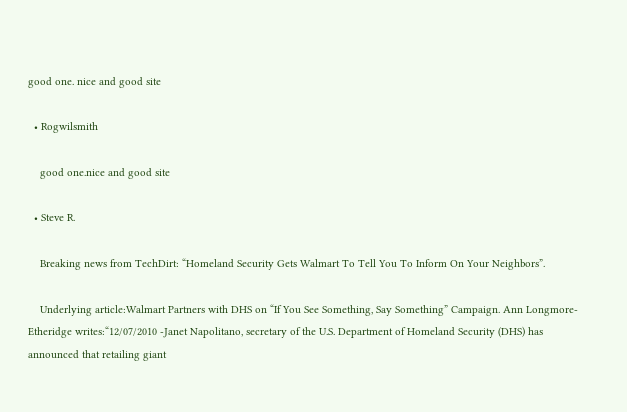good one. nice and good site

  • Rogwilsmith

    good one.nice and good site

  • Steve R.

    Breaking news from TechDirt: “Homeland Security Gets Walmart To Tell You To Inform On Your Neighbors”.

    Underlying article:Walmart Partners with DHS on “If You See Something, Say Something” Campaign. Ann Longmore-Etheridge writes:“12/07/2010 -Janet Napolitano, secretary of the U.S. Department of Homeland Security (DHS) has announced that retailing giant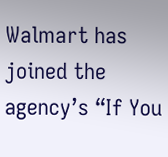Walmart has joined the agency’s “If You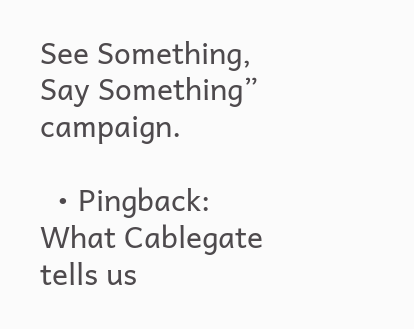See Something, Say Something” campaign.

  • Pingback: What Cablegate tells us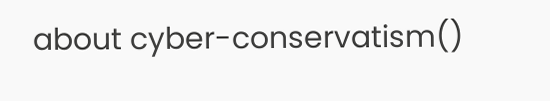about cyber-conservatism()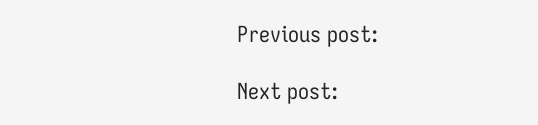Previous post:

Next post: